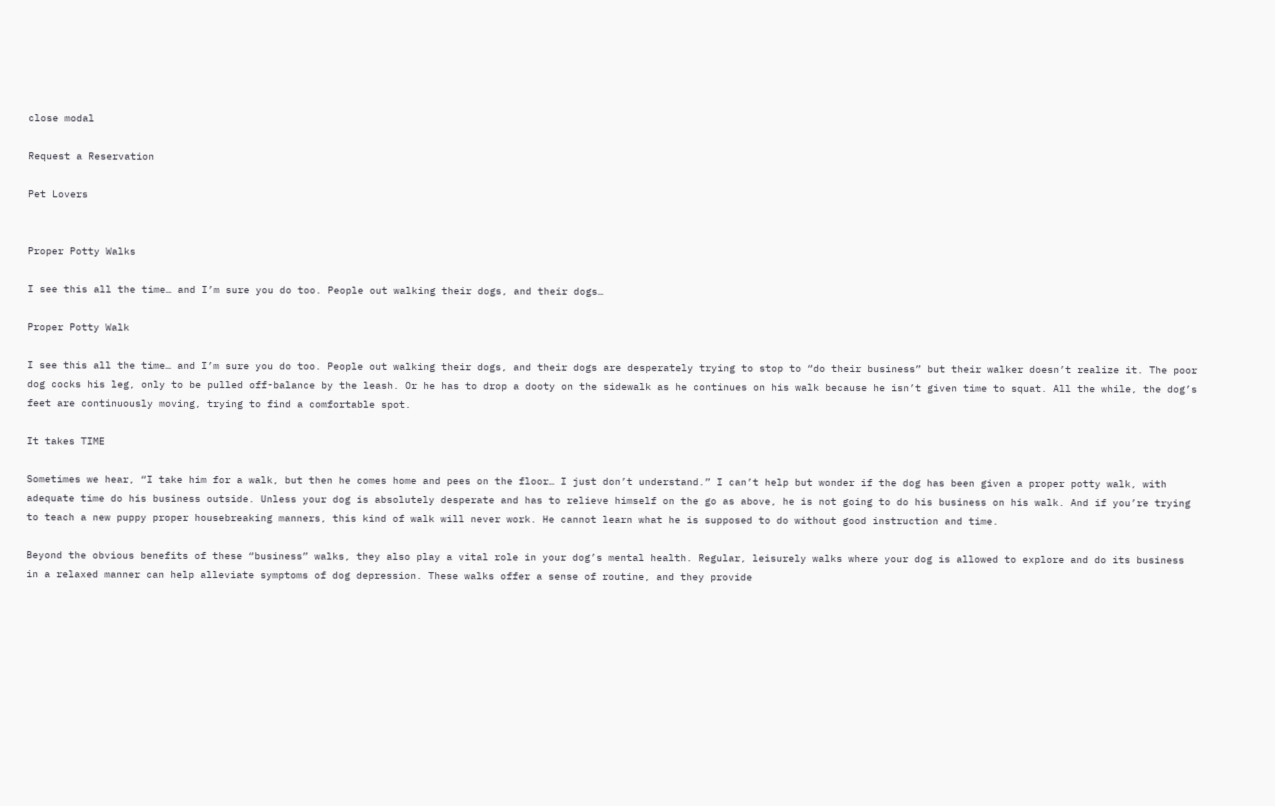close modal

Request a Reservation

Pet Lovers


Proper Potty Walks

I see this all the time… and I’m sure you do too. People out walking their dogs, and their dogs…

Proper Potty Walk

I see this all the time… and I’m sure you do too. People out walking their dogs, and their dogs are desperately trying to stop to “do their business” but their walker doesn’t realize it. The poor dog cocks his leg, only to be pulled off-balance by the leash. Or he has to drop a dooty on the sidewalk as he continues on his walk because he isn’t given time to squat. All the while, the dog’s feet are continuously moving, trying to find a comfortable spot.

It takes TIME

Sometimes we hear, “I take him for a walk, but then he comes home and pees on the floor… I just don’t understand.” I can’t help but wonder if the dog has been given a proper potty walk, with adequate time do his business outside. Unless your dog is absolutely desperate and has to relieve himself on the go as above, he is not going to do his business on his walk. And if you’re trying to teach a new puppy proper housebreaking manners, this kind of walk will never work. He cannot learn what he is supposed to do without good instruction and time.

Beyond the obvious benefits of these “business” walks, they also play a vital role in your dog’s mental health. Regular, leisurely walks where your dog is allowed to explore and do its business in a relaxed manner can help alleviate symptoms of dog depression. These walks offer a sense of routine, and they provide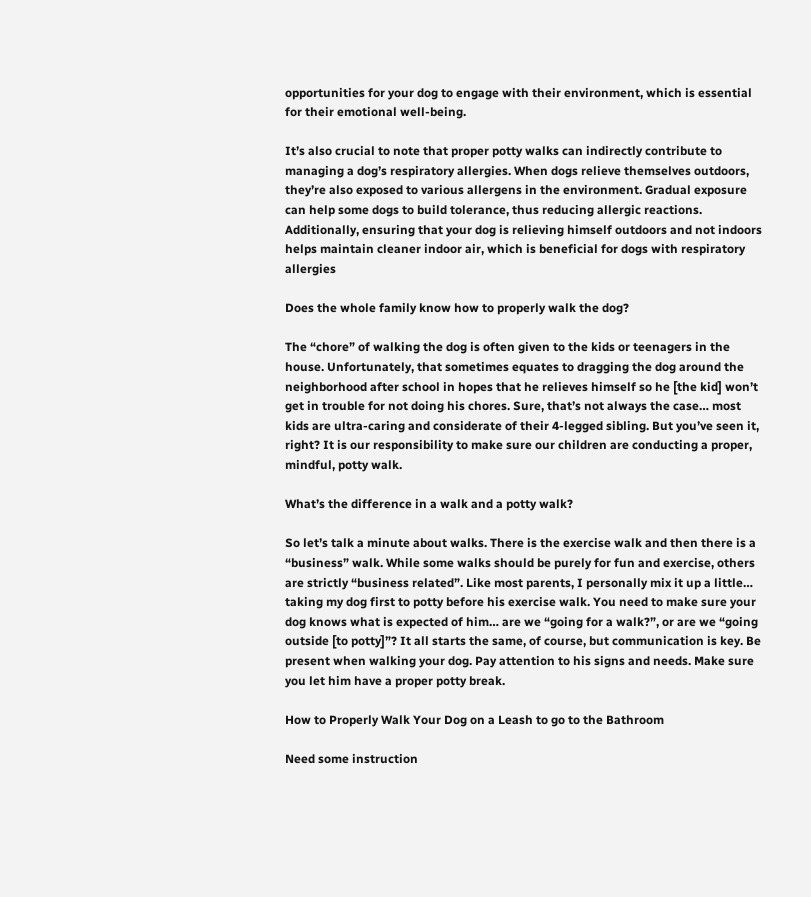opportunities for your dog to engage with their environment, which is essential for their emotional well-being.

It’s also crucial to note that proper potty walks can indirectly contribute to managing a dog’s respiratory allergies. When dogs relieve themselves outdoors, they’re also exposed to various allergens in the environment. Gradual exposure can help some dogs to build tolerance, thus reducing allergic reactions. Additionally, ensuring that your dog is relieving himself outdoors and not indoors helps maintain cleaner indoor air, which is beneficial for dogs with respiratory allergies

Does the whole family know how to properly walk the dog?

The “chore” of walking the dog is often given to the kids or teenagers in the house. Unfortunately, that sometimes equates to dragging the dog around the neighborhood after school in hopes that he relieves himself so he [the kid] won’t get in trouble for not doing his chores. Sure, that’s not always the case… most kids are ultra-caring and considerate of their 4-legged sibling. But you’ve seen it, right? It is our responsibility to make sure our children are conducting a proper, mindful, potty walk.

What’s the difference in a walk and a potty walk?

So let’s talk a minute about walks. There is the exercise walk and then there is a “business” walk. While some walks should be purely for fun and exercise, others are strictly “business related”. Like most parents, I personally mix it up a little… taking my dog first to potty before his exercise walk. You need to make sure your dog knows what is expected of him… are we “going for a walk?”, or are we “going outside [to potty]”? It all starts the same, of course, but communication is key. Be present when walking your dog. Pay attention to his signs and needs. Make sure you let him have a proper potty break.

How to Properly Walk Your Dog on a Leash to go to the Bathroom

Need some instruction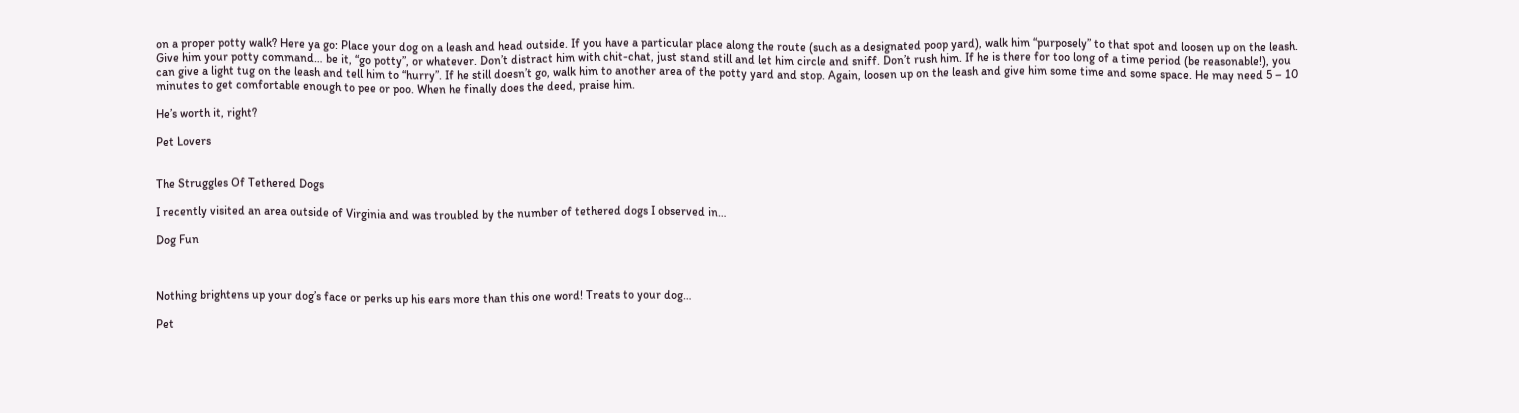on a proper potty walk? Here ya go: Place your dog on a leash and head outside. If you have a particular place along the route (such as a designated poop yard), walk him “purposely” to that spot and loosen up on the leash. Give him your potty command… be it, “go potty”, or whatever. Don’t distract him with chit-chat, just stand still and let him circle and sniff. Don’t rush him. If he is there for too long of a time period (be reasonable!), you can give a light tug on the leash and tell him to “hurry”. If he still doesn’t go, walk him to another area of the potty yard and stop. Again, loosen up on the leash and give him some time and some space. He may need 5 – 10 minutes to get comfortable enough to pee or poo. When he finally does the deed, praise him.

He’s worth it, right?

Pet Lovers


The Struggles Of Tethered Dogs

I recently visited an area outside of Virginia and was troubled by the number of tethered dogs I observed in…

Dog Fun



Nothing brightens up your dog’s face or perks up his ears more than this one word! Treats to your dog…

Pet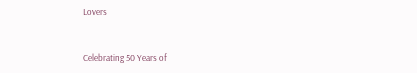Lovers


Celebrating 50 Years of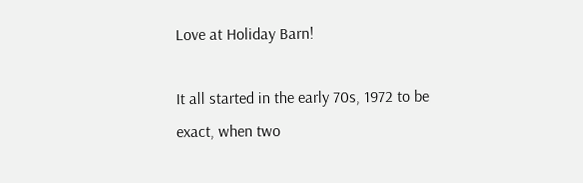Love at Holiday Barn!

It all started in the early 70s, 1972 to be exact, when two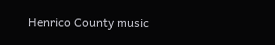Henrico County music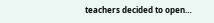teachers decided to open…